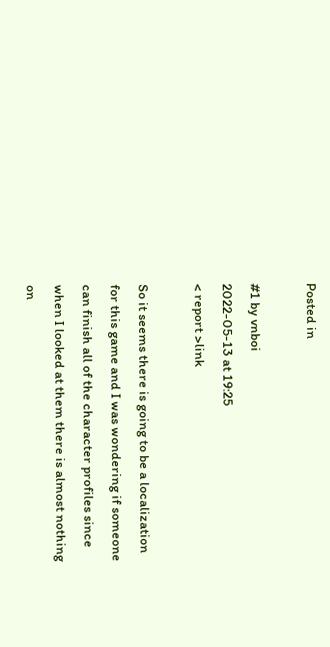Posted in

#1 by vnboi
2022-05-13 at 19:25
< report >link

So it seems there is going to be a localization for this game and I was wondering if someone can finish all of the character profiles since when I looked at them there is almost nothing on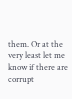them. Or at the very least let me know if there are corrupt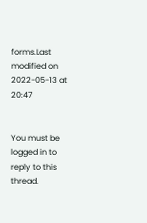forms.Last modified on 2022-05-13 at 20:47


You must be logged in to reply to this thread.